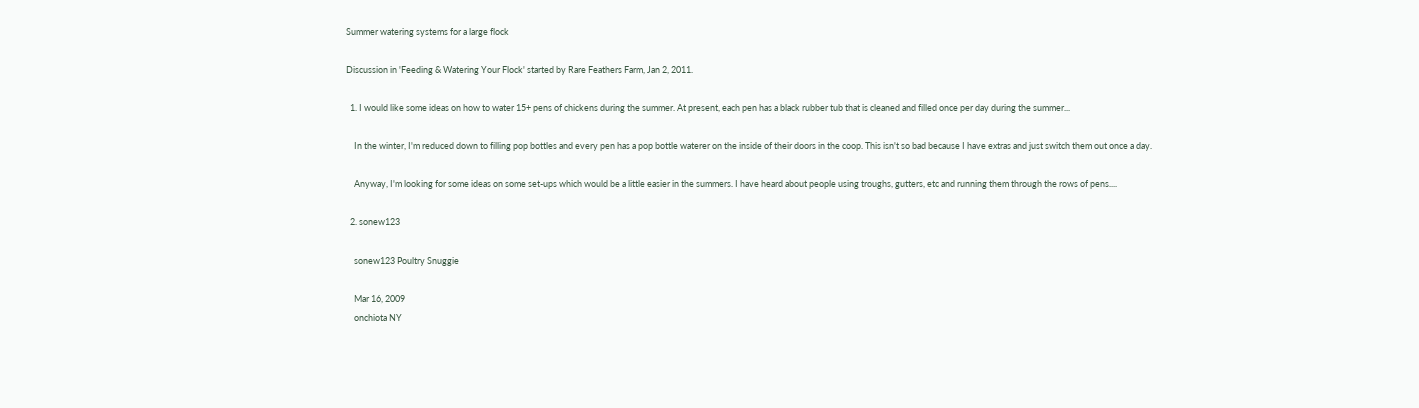Summer watering systems for a large flock

Discussion in 'Feeding & Watering Your Flock' started by Rare Feathers Farm, Jan 2, 2011.

  1. I would like some ideas on how to water 15+ pens of chickens during the summer. At present, each pen has a black rubber tub that is cleaned and filled once per day during the summer...

    In the winter, I'm reduced down to filling pop bottles and every pen has a pop bottle waterer on the inside of their doors in the coop. This isn't so bad because I have extras and just switch them out once a day.

    Anyway, I'm looking for some ideas on some set-ups which would be a little easier in the summers. I have heard about people using troughs, gutters, etc and running them through the rows of pens....

  2. sonew123

    sonew123 Poultry Snuggie

    Mar 16, 2009
    onchiota NY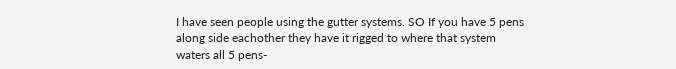I have seen people using the gutter systems. SO If you have 5 pens along side eachother they have it rigged to where that system waters all 5 pens-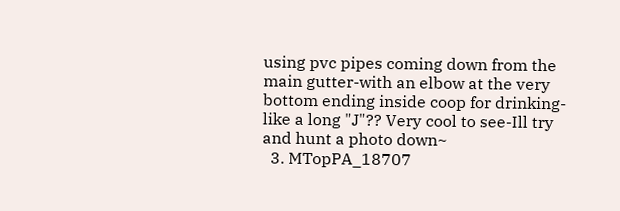using pvc pipes coming down from the main gutter-with an elbow at the very bottom ending inside coop for drinking-like a long "J"?? Very cool to see-Ill try and hunt a photo down~
  3. MTopPA_18707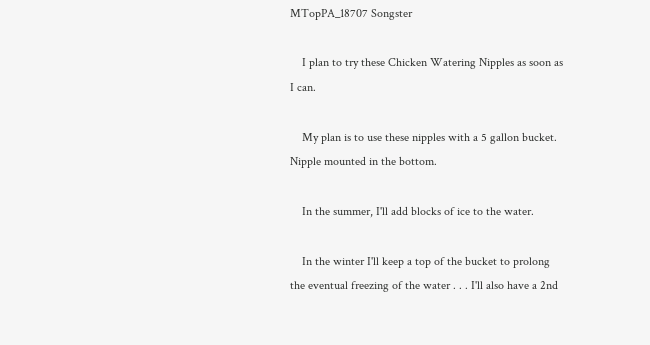MTopPA_18707 Songster

    I plan to try these Chicken Watering Nipples as soon as I can.

    My plan is to use these nipples with a 5 gallon bucket. Nipple mounted in the bottom.

    In the summer, I'll add blocks of ice to the water.

    In the winter I'll keep a top of the bucket to prolong the eventual freezing of the water . . . I'll also have a 2nd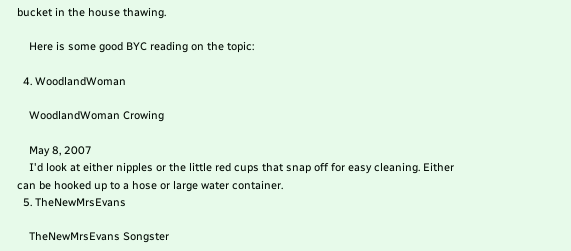bucket in the house thawing.

    Here is some good BYC reading on the topic:

  4. WoodlandWoman

    WoodlandWoman Crowing

    May 8, 2007
    I'd look at either nipples or the little red cups that snap off for easy cleaning. Either can be hooked up to a hose or large water container.
  5. TheNewMrsEvans

    TheNewMrsEvans Songster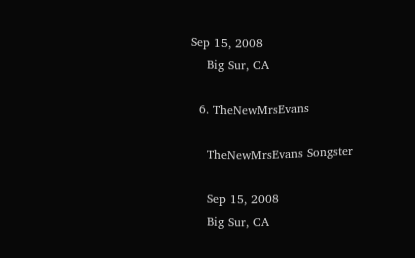Sep 15, 2008
    Big Sur, CA

  6. TheNewMrsEvans

    TheNewMrsEvans Songster

    Sep 15, 2008
    Big Sur, CA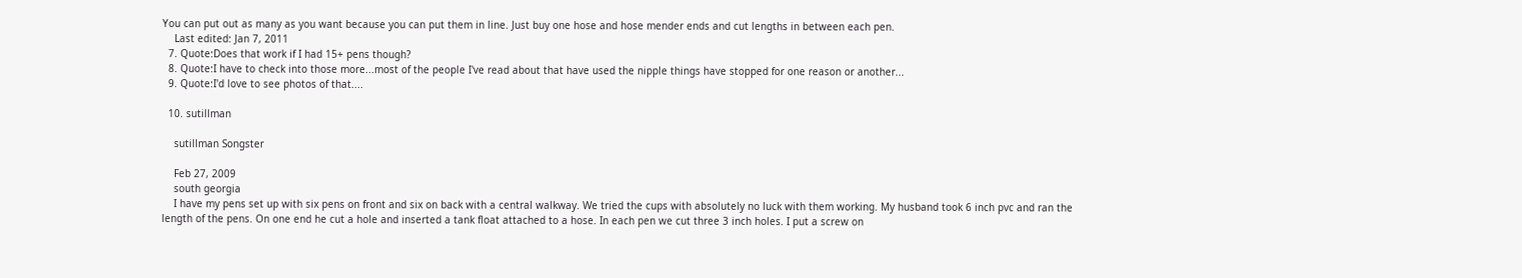You can put out as many as you want because you can put them in line. Just buy one hose and hose mender ends and cut lengths in between each pen.
    Last edited: Jan 7, 2011
  7. Quote:Does that work if I had 15+ pens though?
  8. Quote:I have to check into those more...most of the people I've read about that have used the nipple things have stopped for one reason or another...
  9. Quote:I'd love to see photos of that....

  10. sutillman

    sutillman Songster

    Feb 27, 2009
    south georgia
    I have my pens set up with six pens on front and six on back with a central walkway. We tried the cups with absolutely no luck with them working. My husband took 6 inch pvc and ran the length of the pens. On one end he cut a hole and inserted a tank float attached to a hose. In each pen we cut three 3 inch holes. I put a screw on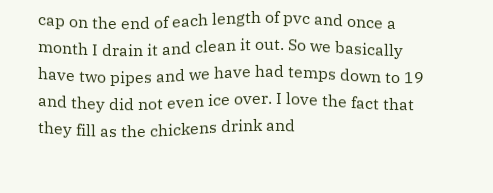cap on the end of each length of pvc and once a month I drain it and clean it out. So we basically have two pipes and we have had temps down to 19 and they did not even ice over. I love the fact that they fill as the chickens drink and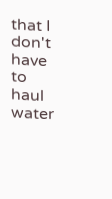that I don't have to haul water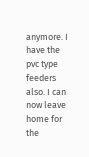anymore. I have the pvc type feeders also. I can now leave home for the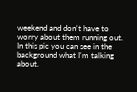weekend and don't have to worry about them running out. In this pic you can see in the background what I'm talking about.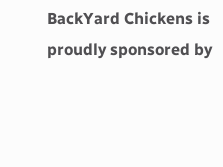BackYard Chickens is proudly sponsored by